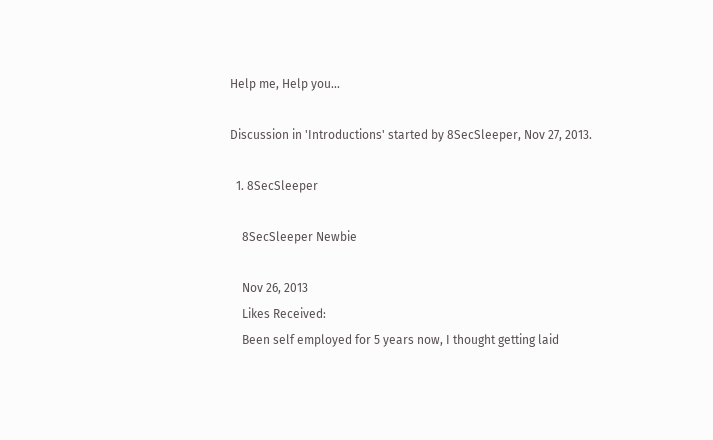Help me, Help you...

Discussion in 'Introductions' started by 8SecSleeper, Nov 27, 2013.

  1. 8SecSleeper

    8SecSleeper Newbie

    Nov 26, 2013
    Likes Received:
    Been self employed for 5 years now, I thought getting laid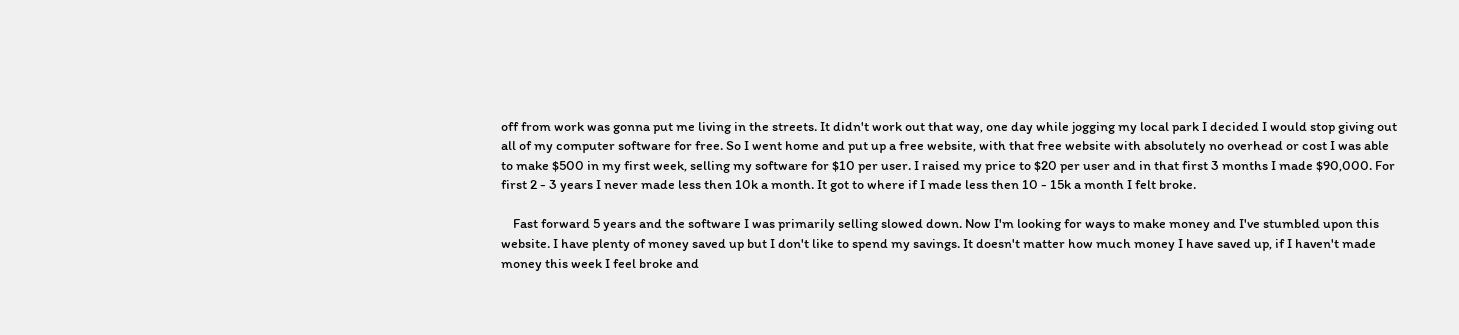off from work was gonna put me living in the streets. It didn't work out that way, one day while jogging my local park I decided I would stop giving out all of my computer software for free. So I went home and put up a free website, with that free website with absolutely no overhead or cost I was able to make $500 in my first week, selling my software for $10 per user. I raised my price to $20 per user and in that first 3 months I made $90,000. For first 2 - 3 years I never made less then 10k a month. It got to where if I made less then 10 - 15k a month I felt broke.

    Fast forward 5 years and the software I was primarily selling slowed down. Now I'm looking for ways to make money and I've stumbled upon this website. I have plenty of money saved up but I don't like to spend my savings. It doesn't matter how much money I have saved up, if I haven't made money this week I feel broke and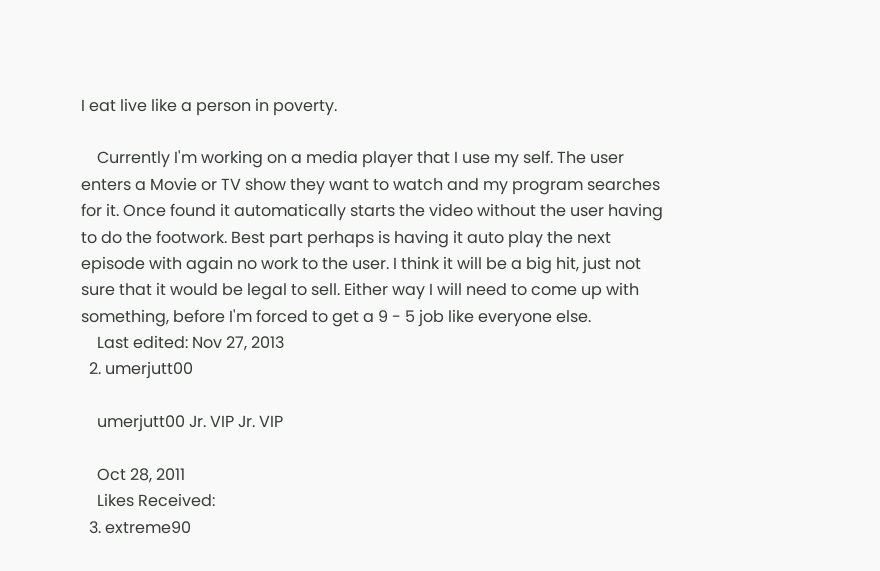I eat live like a person in poverty.

    Currently I'm working on a media player that I use my self. The user enters a Movie or TV show they want to watch and my program searches for it. Once found it automatically starts the video without the user having to do the footwork. Best part perhaps is having it auto play the next episode with again no work to the user. I think it will be a big hit, just not sure that it would be legal to sell. Either way I will need to come up with something, before I'm forced to get a 9 - 5 job like everyone else.
    Last edited: Nov 27, 2013
  2. umerjutt00

    umerjutt00 Jr. VIP Jr. VIP

    Oct 28, 2011
    Likes Received:
  3. extreme90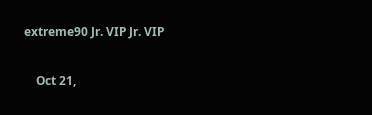extreme90 Jr. VIP Jr. VIP

    Oct 21,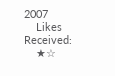2007
    Likes Received:
    ★☆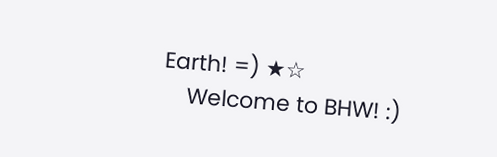Earth! =) ★☆
    Welcome to BHW! :)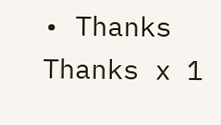• Thanks Thanks x 1